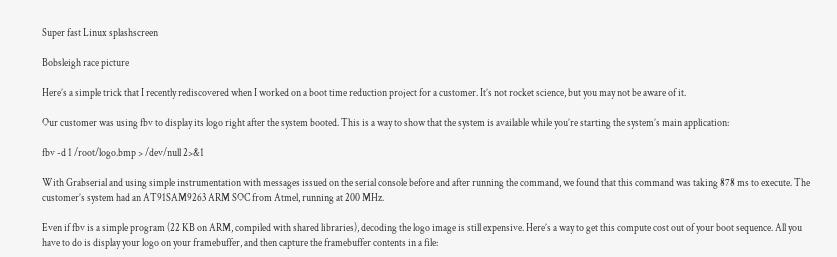Super fast Linux splashscreen

Bobsleigh race picture

Here’s a simple trick that I recently rediscovered when I worked on a boot time reduction project for a customer. It’s not rocket science, but you may not be aware of it.

Our customer was using fbv to display its logo right after the system booted. This is a way to show that the system is available while you’re starting the system’s main application:

fbv -d 1 /root/logo.bmp > /dev/null 2>&1

With Grabserial and using simple instrumentation with messages issued on the serial console before and after running the command, we found that this command was taking 878 ms to execute. The customer’s system had an AT91SAM9263 ARM SOC from Atmel, running at 200 MHz.

Even if fbv is a simple program (22 KB on ARM, compiled with shared libraries), decoding the logo image is still expensive. Here’s a way to get this compute cost out of your boot sequence. All you have to do is display your logo on your framebuffer, and then capture the framebuffer contents in a file: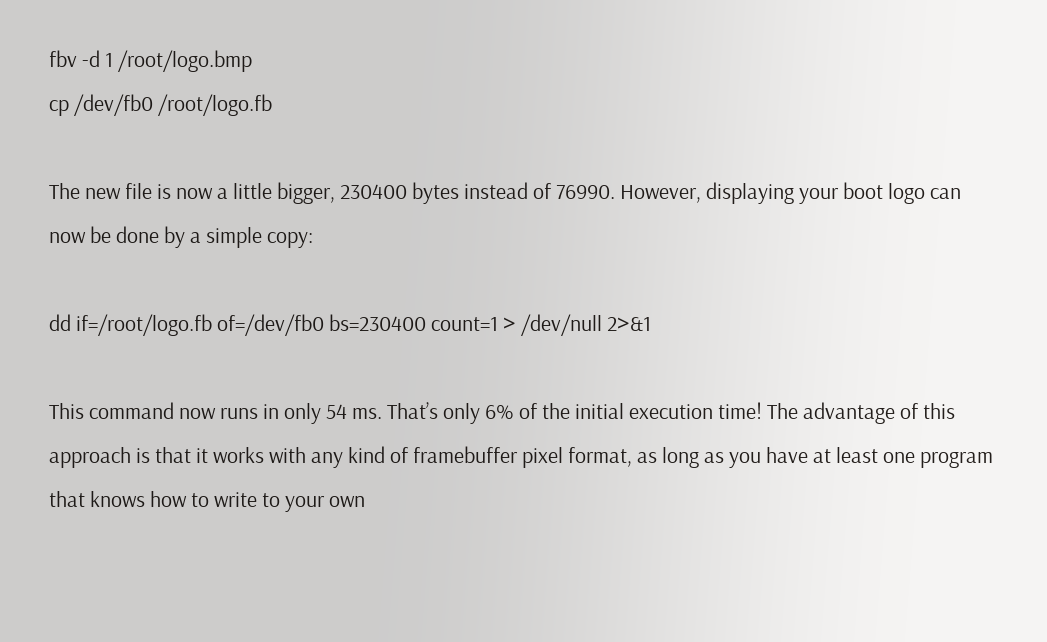fbv -d 1 /root/logo.bmp
cp /dev/fb0 /root/logo.fb

The new file is now a little bigger, 230400 bytes instead of 76990. However, displaying your boot logo can now be done by a simple copy:

dd if=/root/logo.fb of=/dev/fb0 bs=230400 count=1 > /dev/null 2>&1

This command now runs in only 54 ms. That’s only 6% of the initial execution time! The advantage of this approach is that it works with any kind of framebuffer pixel format, as long as you have at least one program that knows how to write to your own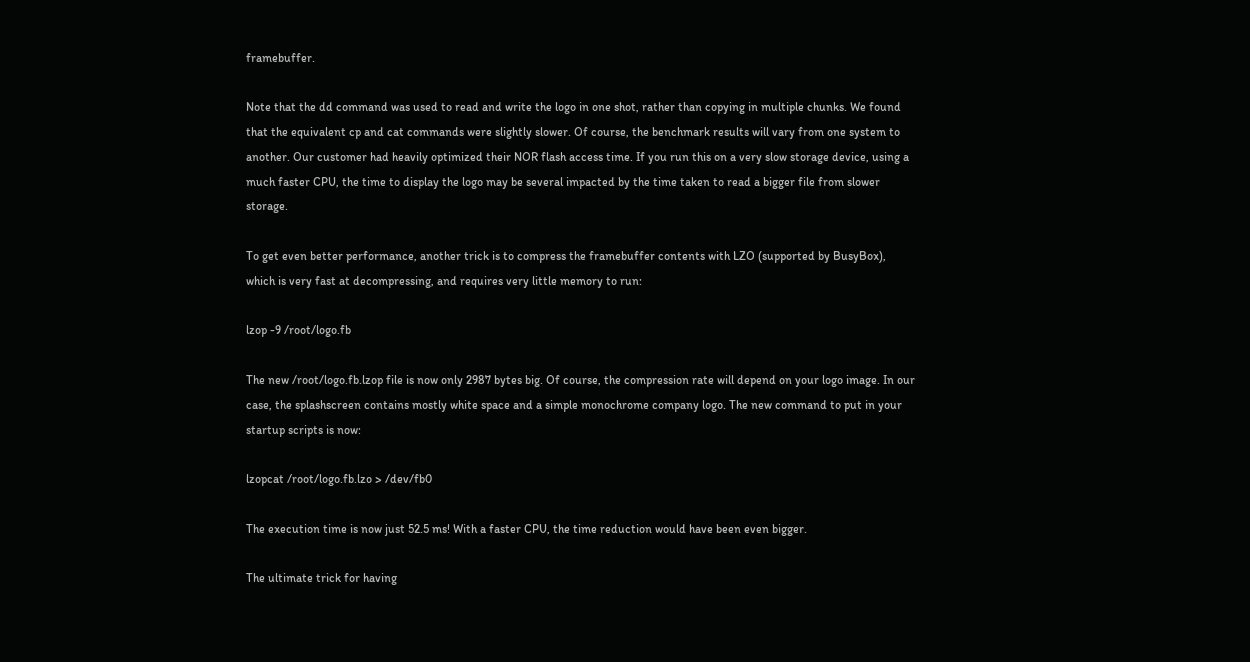framebuffer.

Note that the dd command was used to read and write the logo in one shot, rather than copying in multiple chunks. We found that the equivalent cp and cat commands were slightly slower. Of course, the benchmark results will vary from one system to another. Our customer had heavily optimized their NOR flash access time. If you run this on a very slow storage device, using a much faster CPU, the time to display the logo may be several impacted by the time taken to read a bigger file from slower storage.

To get even better performance, another trick is to compress the framebuffer contents with LZO (supported by BusyBox), which is very fast at decompressing, and requires very little memory to run:

lzop -9 /root/logo.fb

The new /root/logo.fb.lzop file is now only 2987 bytes big. Of course, the compression rate will depend on your logo image. In our case, the splashscreen contains mostly white space and a simple monochrome company logo. The new command to put in your startup scripts is now:

lzopcat /root/logo.fb.lzo > /dev/fb0

The execution time is now just 52.5 ms! With a faster CPU, the time reduction would have been even bigger.

The ultimate trick for having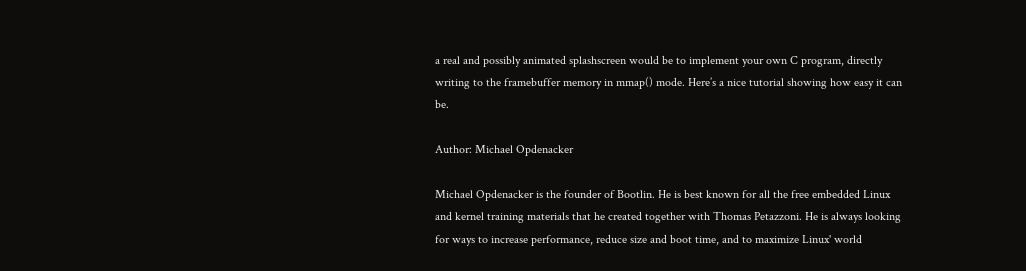a real and possibly animated splashscreen would be to implement your own C program, directly writing to the framebuffer memory in mmap() mode. Here’s a nice tutorial showing how easy it can be.

Author: Michael Opdenacker

Michael Opdenacker is the founder of Bootlin. He is best known for all the free embedded Linux and kernel training materials that he created together with Thomas Petazzoni. He is always looking for ways to increase performance, reduce size and boot time, and to maximize Linux' world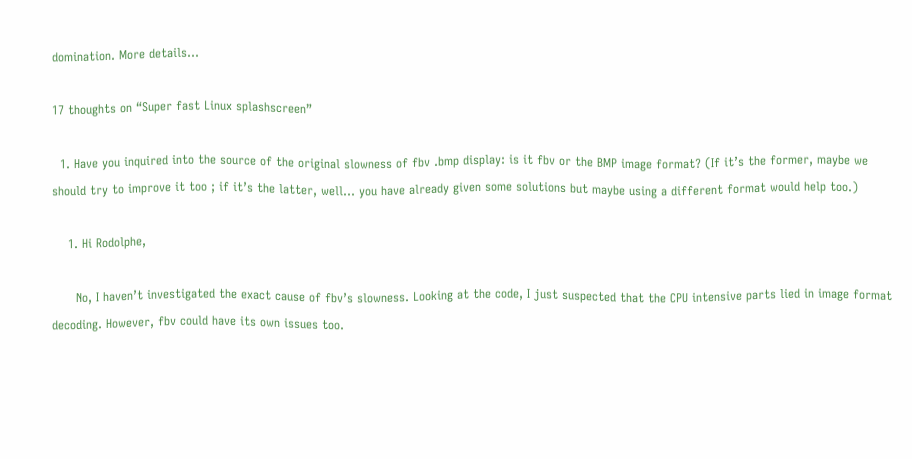domination. More details...

17 thoughts on “Super fast Linux splashscreen”

  1. Have you inquired into the source of the original slowness of fbv .bmp display: is it fbv or the BMP image format? (If it’s the former, maybe we should try to improve it too ; if it’s the latter, well… you have already given some solutions but maybe using a different format would help too.)

    1. Hi Rodolphe,

      No, I haven’t investigated the exact cause of fbv’s slowness. Looking at the code, I just suspected that the CPU intensive parts lied in image format decoding. However, fbv could have its own issues too.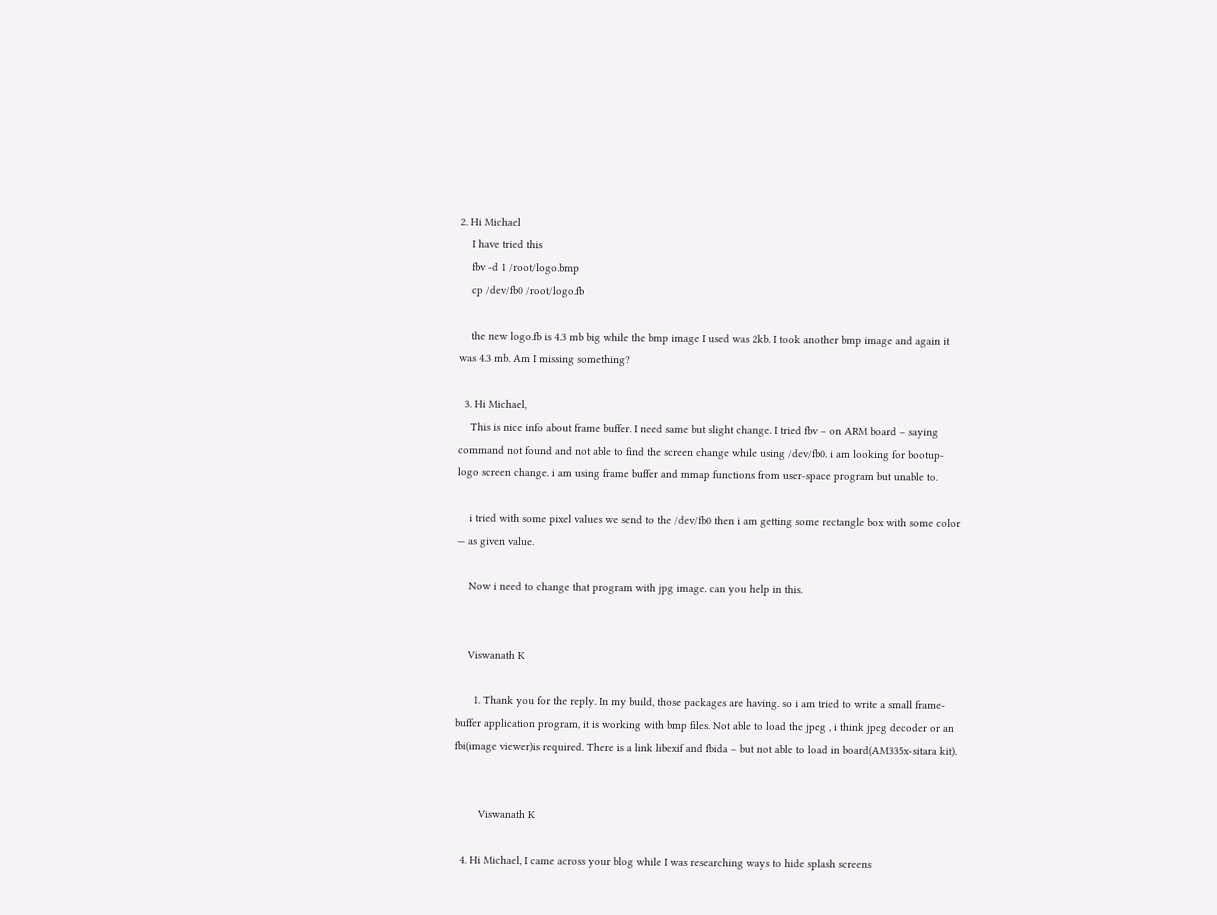2. Hi Michael
    I have tried this
    fbv -d 1 /root/logo.bmp
    cp /dev/fb0 /root/logo.fb

    the new logo.fb is 4.3 mb big while the bmp image I used was 2kb. I took another bmp image and again it was 4.3 mb. Am I missing something?

  3. Hi Michael,
    This is nice info about frame buffer. I need same but slight change. I tried fbv – on ARM board – saying command not found and not able to find the screen change while using /dev/fb0. i am looking for bootup-logo screen change. i am using frame buffer and mmap functions from user-space program but unable to.

    i tried with some pixel values we send to the /dev/fb0 then i am getting some rectangle box with some color — as given value.

    Now i need to change that program with jpg image. can you help in this.


    Viswanath K

      1. Thank you for the reply. In my build, those packages are having. so i am tried to write a small frame-buffer application program, it is working with bmp files. Not able to load the jpeg , i think jpeg decoder or an fbi(image viewer)is required. There is a link libexif and fbida – but not able to load in board(AM335x-sitara kit).


        Viswanath K

  4. Hi Michael, I came across your blog while I was researching ways to hide splash screens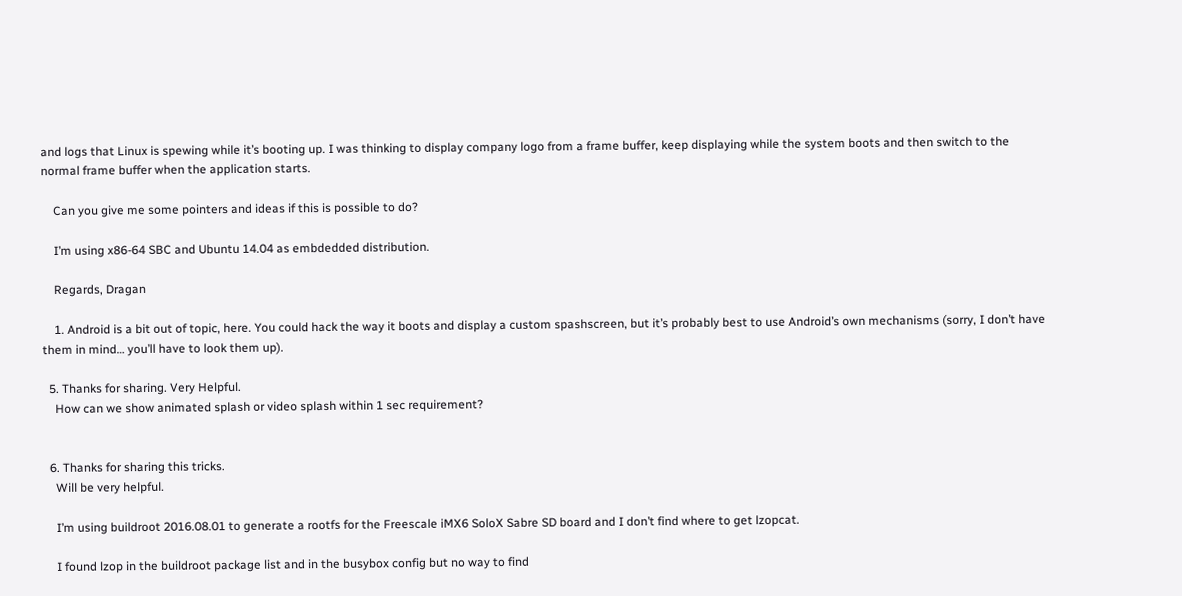and logs that Linux is spewing while it’s booting up. I was thinking to display company logo from a frame buffer, keep displaying while the system boots and then switch to the normal frame buffer when the application starts.

    Can you give me some pointers and ideas if this is possible to do?

    I’m using x86-64 SBC and Ubuntu 14.04 as embdedded distribution.

    Regards, Dragan

    1. Android is a bit out of topic, here. You could hack the way it boots and display a custom spashscreen, but it’s probably best to use Android’s own mechanisms (sorry, I don’t have them in mind… you’ll have to look them up).

  5. Thanks for sharing. Very Helpful.
    How can we show animated splash or video splash within 1 sec requirement?


  6. Thanks for sharing this tricks.
    Will be very helpful.

    I’m using buildroot 2016.08.01 to generate a rootfs for the Freescale iMX6 SoloX Sabre SD board and I don’t find where to get lzopcat.

    I found lzop in the buildroot package list and in the busybox config but no way to find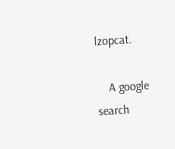lzopcat.

    A google search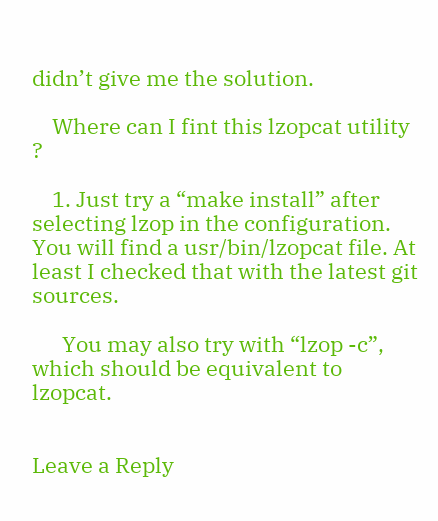didn’t give me the solution.

    Where can I fint this lzopcat utility ?

    1. Just try a “make install” after selecting lzop in the configuration. You will find a usr/bin/lzopcat file. At least I checked that with the latest git sources.

      You may also try with “lzop -c”, which should be equivalent to lzopcat.


Leave a Reply